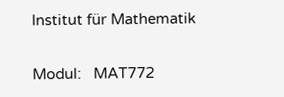Institut für Mathematik


Modul:   MAT772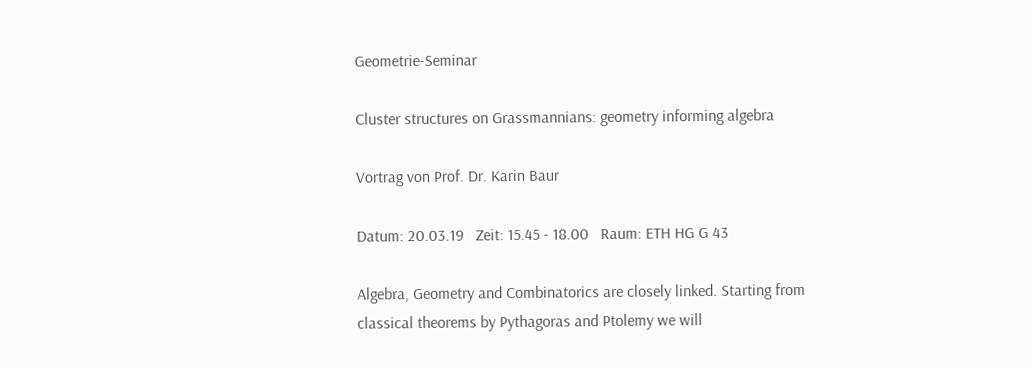Geometrie-Seminar

Cluster structures on Grassmannians: geometry informing algebra

Vortrag von Prof. Dr. Karin Baur

Datum: 20.03.19   Zeit: 15.45 - 18.00   Raum: ETH HG G 43

Algebra, Geometry and Combinatorics are closely linked. Starting from classical theorems by Pythagoras and Ptolemy we will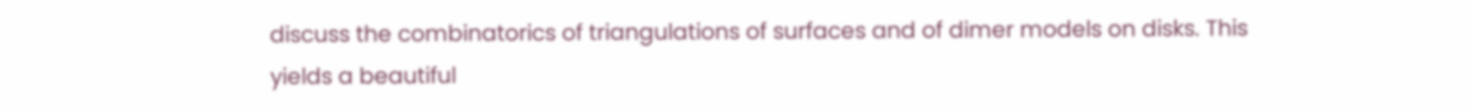discuss the combinatorics of triangulations of surfaces and of dimer models on disks. This yields a beautiful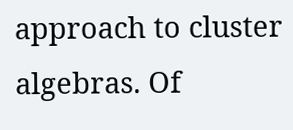approach to cluster algebras. Of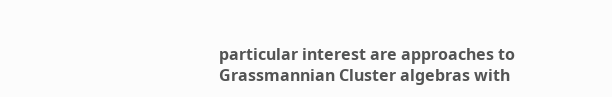particular interest are approaches to Grassmannian Cluster algebras with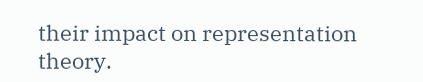their impact on representation theory.